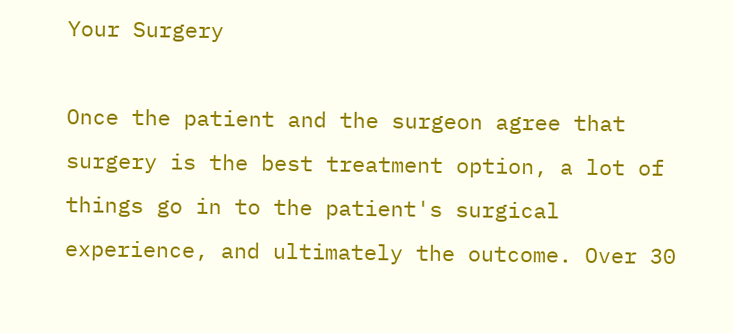Your Surgery

Once the patient and the surgeon agree that surgery is the best treatment option, a lot of things go in to the patient's surgical experience, and ultimately the outcome. Over 30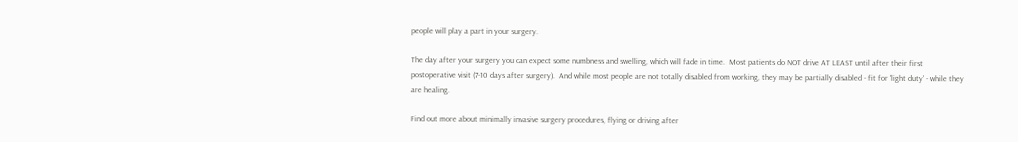people will play a part in your surgery.

The day after your surgery you can expect some numbness and swelling, which will fade in time.  Most patients do NOT drive AT LEAST until after their first postoperative visit (7-10 days after surgery).  And while most people are not totally disabled from working, they may be partially disabled - fit for 'light duty' - while they are healing.

Find out more about minimally invasive surgery procedures, flying or driving after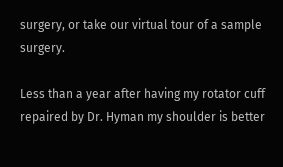surgery, or take our virtual tour of a sample surgery.

Less than a year after having my rotator cuff repaired by Dr. Hyman my shoulder is better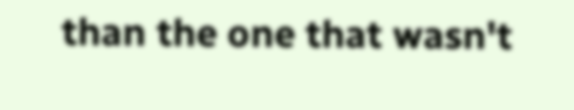than the one that wasn't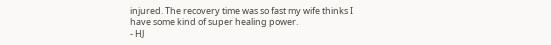injured. The recovery time was so fast my wife thinks I have some kind of super healing power.
- HJ